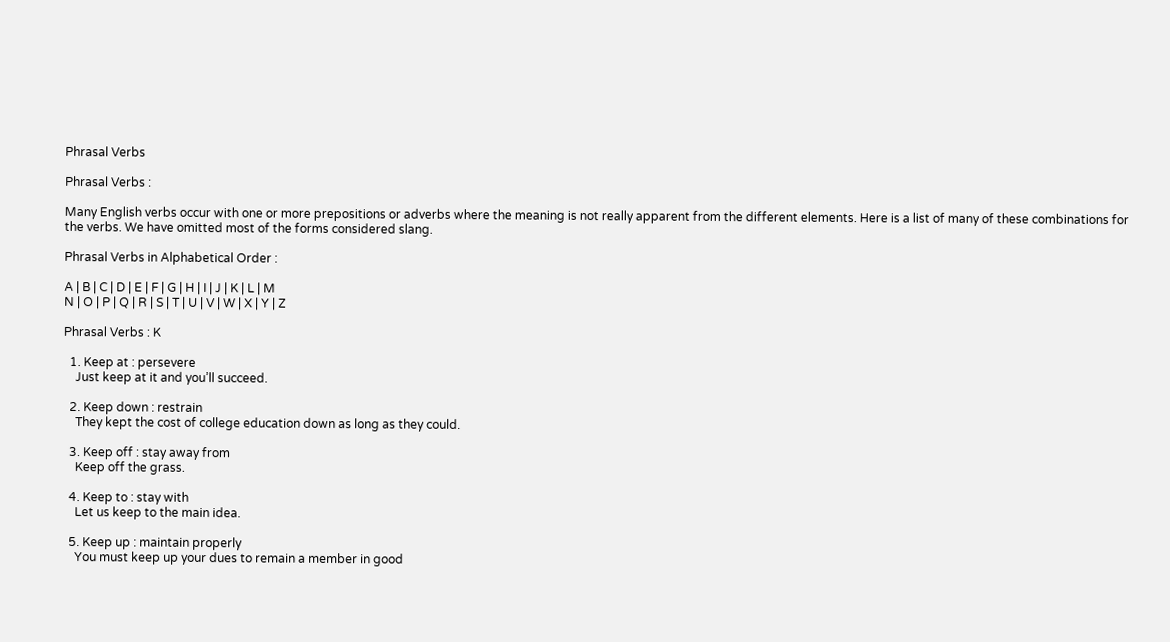Phrasal Verbs

Phrasal Verbs :

Many English verbs occur with one or more prepositions or adverbs where the meaning is not really apparent from the different elements. Here is a list of many of these combinations for the verbs. We have omitted most of the forms considered slang.

Phrasal Verbs in Alphabetical Order :

A | B | C | D | E | F | G | H | I | J | K | L | M
N | O | P | Q | R | S | T | U | V | W | X | Y | Z

Phrasal Verbs : K

  1. Keep at : persevere
    Just keep at it and you’ll succeed.

  2. Keep down : restrain
    They kept the cost of college education down as long as they could.

  3. Keep off : stay away from
    Keep off the grass.

  4. Keep to : stay with
    Let us keep to the main idea.

  5. Keep up : maintain properly
    You must keep up your dues to remain a member in good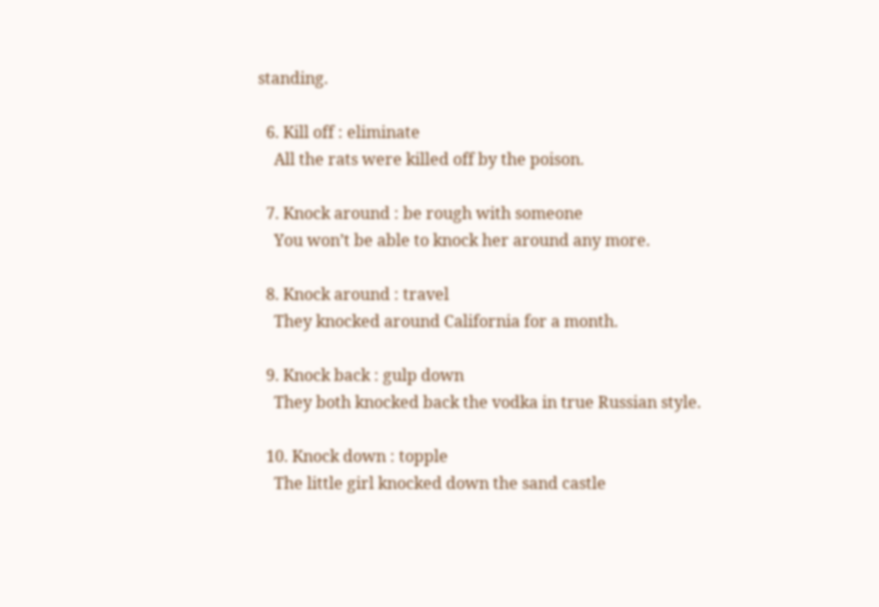standing.

  6. Kill off : eliminate
    All the rats were killed off by the poison.

  7. Knock around : be rough with someone
    You won’t be able to knock her around any more.

  8. Knock around : travel
    They knocked around California for a month.

  9. Knock back : gulp down
    They both knocked back the vodka in true Russian style.

  10. Knock down : topple
    The little girl knocked down the sand castle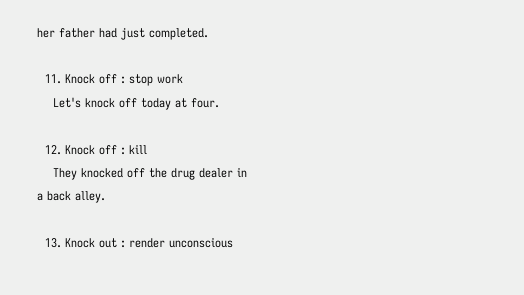her father had just completed.

  11. Knock off : stop work
    Let's knock off today at four.

  12. Knock off : kill
    They knocked off the drug dealer in a back alley.

  13. Knock out : render unconscious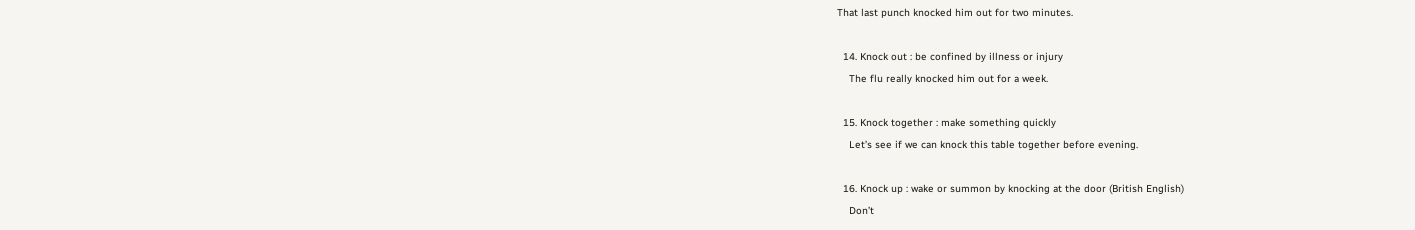That last punch knocked him out for two minutes.

  14. Knock out : be confined by illness or injury
    The flu really knocked him out for a week.

  15. Knock together : make something quickly
    Let’s see if we can knock this table together before evening.

  16. Knock up : wake or summon by knocking at the door (British English)
    Don’t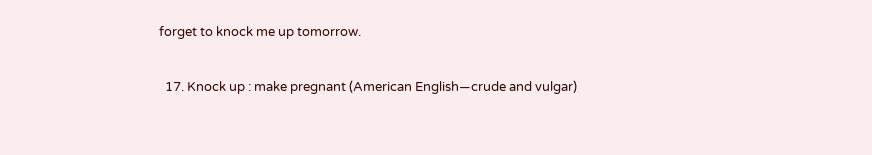forget to knock me up tomorrow.

  17. Knock up : make pregnant (American English—crude and vulgar)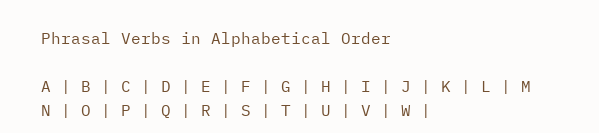Phrasal Verbs in Alphabetical Order

A | B | C | D | E | F | G | H | I | J | K | L | M
N | O | P | Q | R | S | T | U | V | W |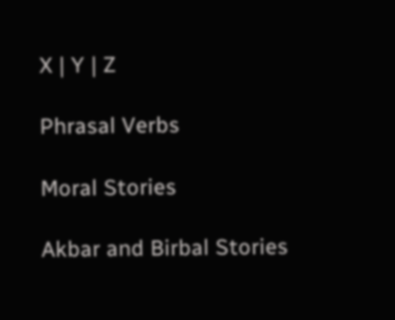X | Y | Z

Phrasal Verbs

Moral Stories

Akbar and Birbal Stories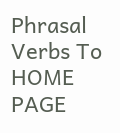Phrasal Verbs To HOME PAGE